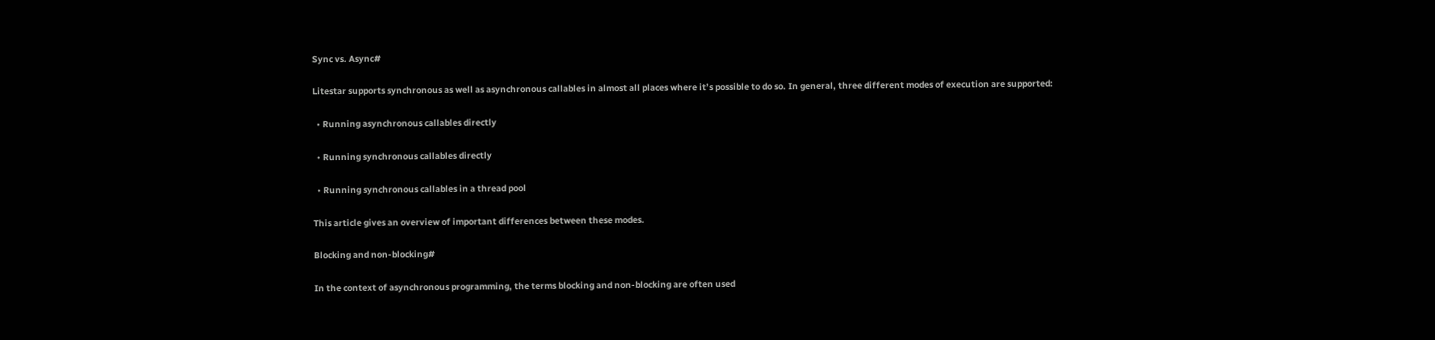Sync vs. Async#

Litestar supports synchronous as well as asynchronous callables in almost all places where it’s possible to do so. In general, three different modes of execution are supported:

  • Running asynchronous callables directly

  • Running synchronous callables directly

  • Running synchronous callables in a thread pool

This article gives an overview of important differences between these modes.

Blocking and non-blocking#

In the context of asynchronous programming, the terms blocking and non-blocking are often used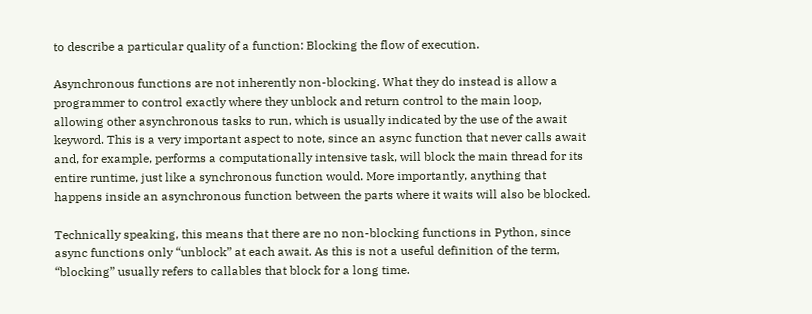to describe a particular quality of a function: Blocking the flow of execution.

Asynchronous functions are not inherently non-blocking. What they do instead is allow a programmer to control exactly where they unblock and return control to the main loop, allowing other asynchronous tasks to run, which is usually indicated by the use of the await keyword. This is a very important aspect to note, since an async function that never calls await and, for example, performs a computationally intensive task, will block the main thread for its entire runtime, just like a synchronous function would. More importantly, anything that happens inside an asynchronous function between the parts where it waits will also be blocked.

Technically speaking, this means that there are no non-blocking functions in Python, since async functions only “unblock” at each await. As this is not a useful definition of the term, “blocking” usually refers to callables that block for a long time.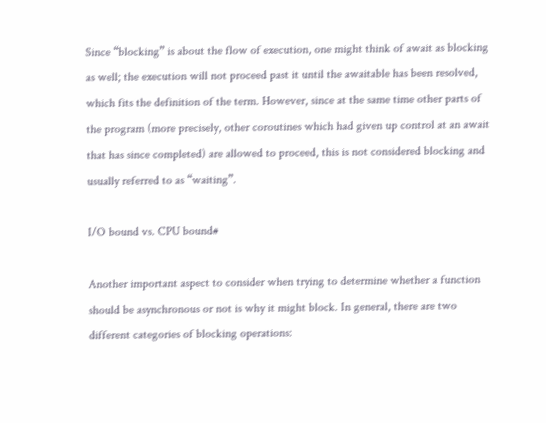Since “blocking” is about the flow of execution, one might think of await as blocking as well; the execution will not proceed past it until the awaitable has been resolved, which fits the definition of the term. However, since at the same time other parts of the program (more precisely, other coroutines which had given up control at an await that has since completed) are allowed to proceed, this is not considered blocking and usually referred to as “waiting”.

I/O bound vs. CPU bound#

Another important aspect to consider when trying to determine whether a function should be asynchronous or not is why it might block. In general, there are two different categories of blocking operations: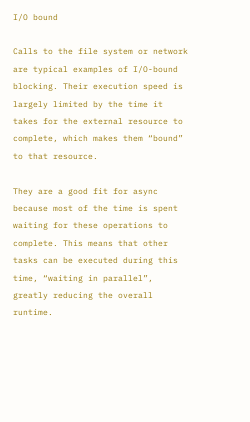I/O bound

Calls to the file system or network are typical examples of I/O-bound blocking. Their execution speed is largely limited by the time it takes for the external resource to complete, which makes them “bound” to that resource.

They are a good fit for async because most of the time is spent waiting for these operations to complete. This means that other tasks can be executed during this time, “waiting in parallel”, greatly reducing the overall runtime.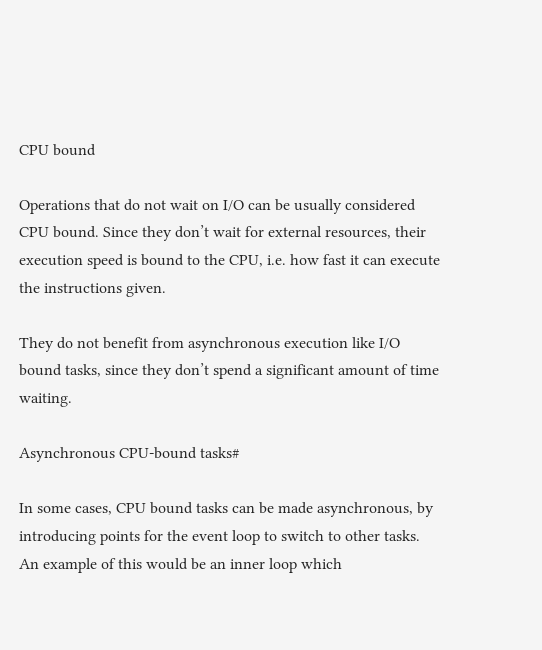CPU bound

Operations that do not wait on I/O can be usually considered CPU bound. Since they don’t wait for external resources, their execution speed is bound to the CPU, i.e. how fast it can execute the instructions given.

They do not benefit from asynchronous execution like I/O bound tasks, since they don’t spend a significant amount of time waiting.

Asynchronous CPU-bound tasks#

In some cases, CPU bound tasks can be made asynchronous, by introducing points for the event loop to switch to other tasks. An example of this would be an inner loop which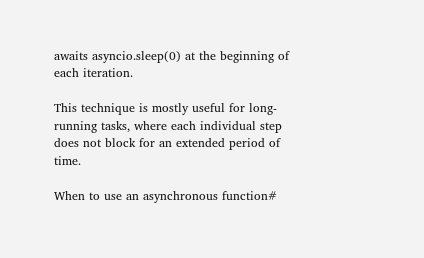awaits asyncio.sleep(0) at the beginning of each iteration.

This technique is mostly useful for long-running tasks, where each individual step does not block for an extended period of time.

When to use an asynchronous function#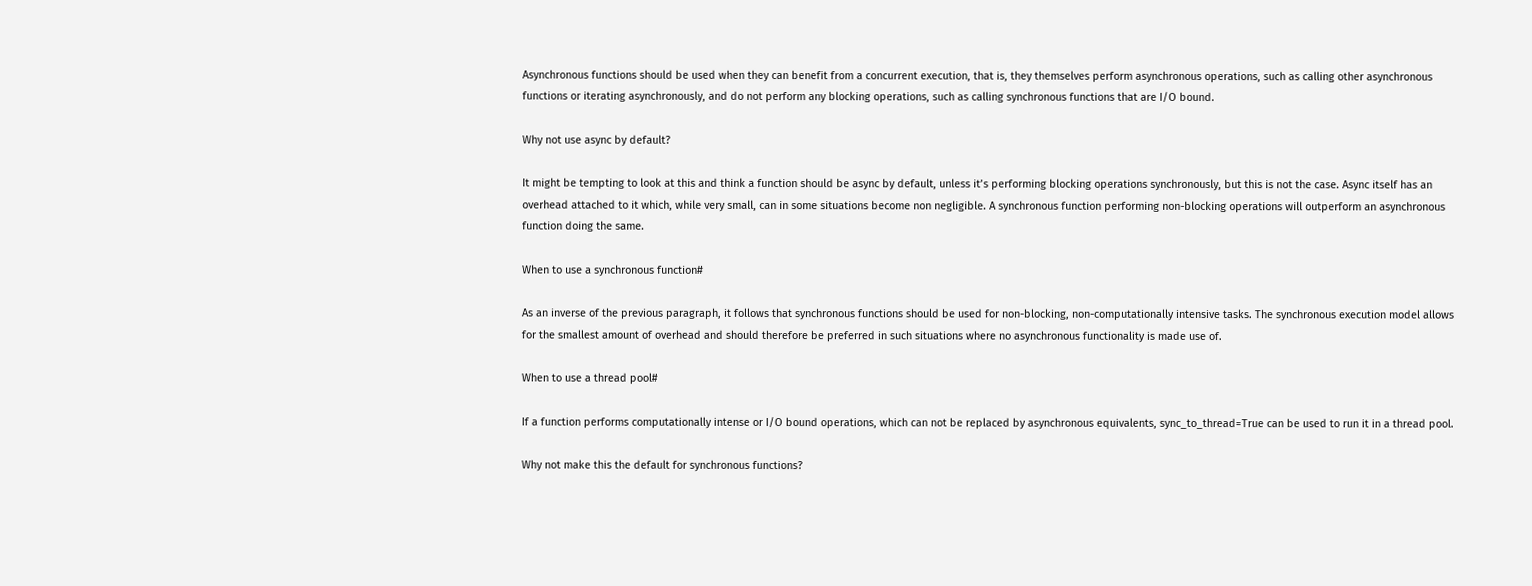Asynchronous functions should be used when they can benefit from a concurrent execution, that is, they themselves perform asynchronous operations, such as calling other asynchronous functions or iterating asynchronously, and do not perform any blocking operations, such as calling synchronous functions that are I/O bound.

Why not use async by default?

It might be tempting to look at this and think a function should be async by default, unless it’s performing blocking operations synchronously, but this is not the case. Async itself has an overhead attached to it which, while very small, can in some situations become non negligible. A synchronous function performing non-blocking operations will outperform an asynchronous function doing the same.

When to use a synchronous function#

As an inverse of the previous paragraph, it follows that synchronous functions should be used for non-blocking, non-computationally intensive tasks. The synchronous execution model allows for the smallest amount of overhead and should therefore be preferred in such situations where no asynchronous functionality is made use of.

When to use a thread pool#

If a function performs computationally intense or I/O bound operations, which can not be replaced by asynchronous equivalents, sync_to_thread=True can be used to run it in a thread pool.

Why not make this the default for synchronous functions?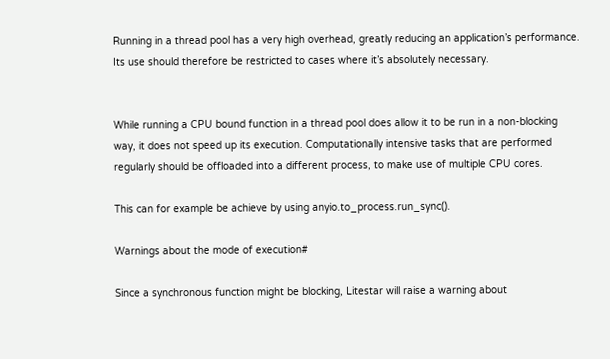Running in a thread pool has a very high overhead, greatly reducing an application’s performance. Its use should therefore be restricted to cases where it’s absolutely necessary.


While running a CPU bound function in a thread pool does allow it to be run in a non-blocking way, it does not speed up its execution. Computationally intensive tasks that are performed regularly should be offloaded into a different process, to make use of multiple CPU cores.

This can for example be achieve by using anyio.to_process.run_sync().

Warnings about the mode of execution#

Since a synchronous function might be blocking, Litestar will raise a warning about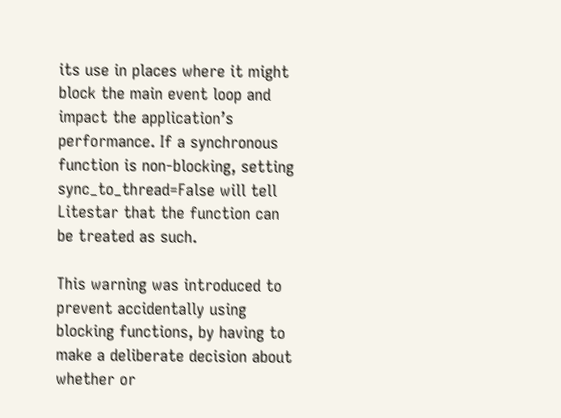its use in places where it might block the main event loop and impact the application’s performance. If a synchronous function is non-blocking, setting sync_to_thread=False will tell Litestar that the function can be treated as such.

This warning was introduced to prevent accidentally using blocking functions, by having to make a deliberate decision about whether or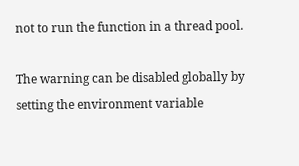not to run the function in a thread pool.

The warning can be disabled globally by setting the environment variable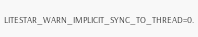LITESTAR_WARN_IMPLICIT_SYNC_TO_THREAD=0.